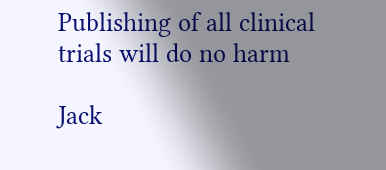Publishing of all clinical trials will do no harm

Jack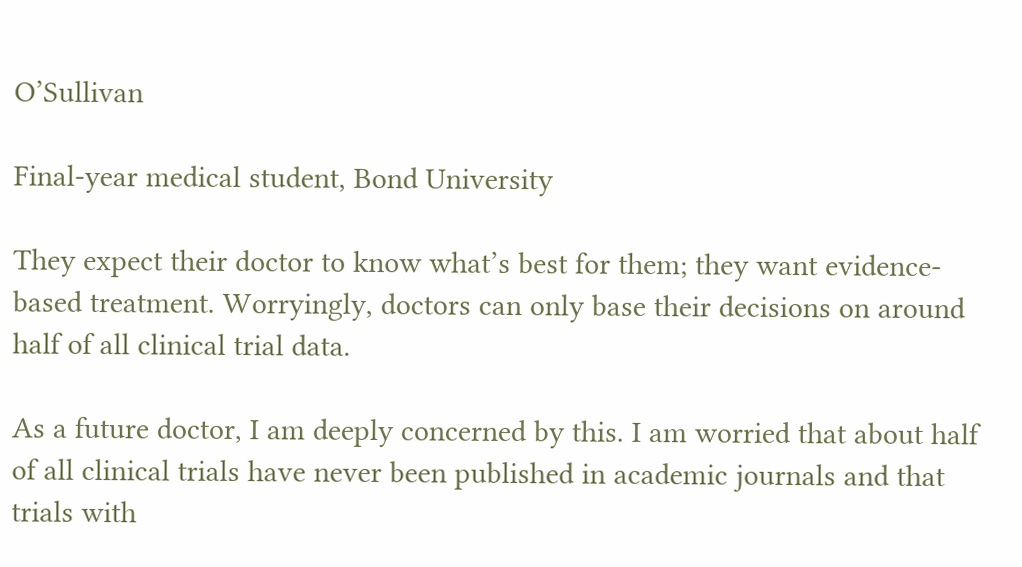O’Sullivan

Final-year medical student, Bond University

They expect their doctor to know what’s best for them; they want evidence-based treatment. Worryingly, doctors can only base their decisions on around half of all clinical trial data.

As a future doctor, I am deeply concerned by this. I am worried that about half of all clinical trials have never been published in academic journals and that trials with